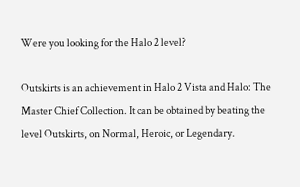Were you looking for the Halo 2 level?

Outskirts is an achievement in Halo 2 Vista and Halo: The Master Chief Collection. It can be obtained by beating the level Outskirts, on Normal, Heroic, or Legendary.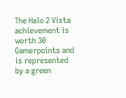The Halo 2 Vista achievement is worth 30 Gamerpoints and is represented by a green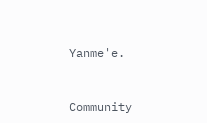Yanme'e.


Community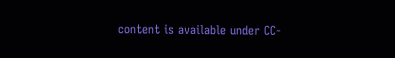content is available under CC-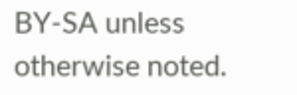BY-SA unless otherwise noted.